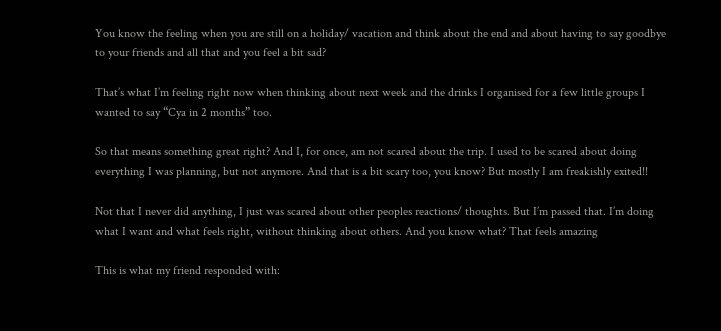You know the feeling when you are still on a holiday/ vacation and think about the end and about having to say goodbye to your friends and all that and you feel a bit sad?

That’s what I’m feeling right now when thinking about next week and the drinks I organised for a few little groups I wanted to say “Cya in 2 months” too.

So that means something great right? And I, for once, am not scared about the trip. I used to be scared about doing everything I was planning, but not anymore. And that is a bit scary too, you know? But mostly I am freakishly exited!!

Not that I never did anything, I just was scared about other peoples reactions/ thoughts. But I’m passed that. I’m doing what I want and what feels right, without thinking about others. And you know what? That feels amazing

This is what my friend responded with: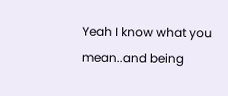Yeah I know what you mean..and being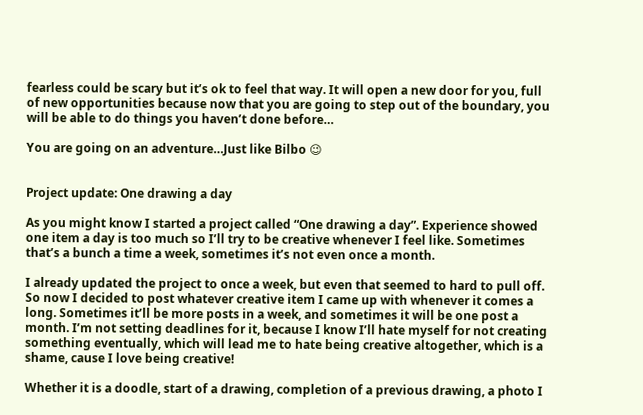fearless could be scary but it’s ok to feel that way. It will open a new door for you, full of new opportunities because now that you are going to step out of the boundary, you will be able to do things you haven’t done before…

You are going on an adventure…Just like Bilbo 😉


Project update: One drawing a day

As you might know I started a project called “One drawing a day”. Experience showed one item a day is too much so I’ll try to be creative whenever I feel like. Sometimes that’s a bunch a time a week, sometimes it’s not even once a month.

I already updated the project to once a week, but even that seemed to hard to pull off. So now I decided to post whatever creative item I came up with whenever it comes a long. Sometimes it’ll be more posts in a week, and sometimes it will be one post a month. I’m not setting deadlines for it, because I know I’ll hate myself for not creating something eventually, which will lead me to hate being creative altogether, which is a shame, cause I love being creative!

Whether it is a doodle, start of a drawing, completion of a previous drawing, a photo I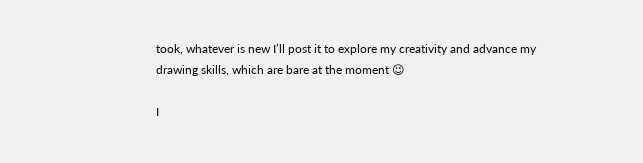took, whatever is new I’ll post it to explore my creativity and advance my drawing skills, which are bare at the moment 😉

I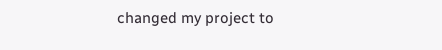changed my project to